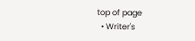top of page
  • Writer's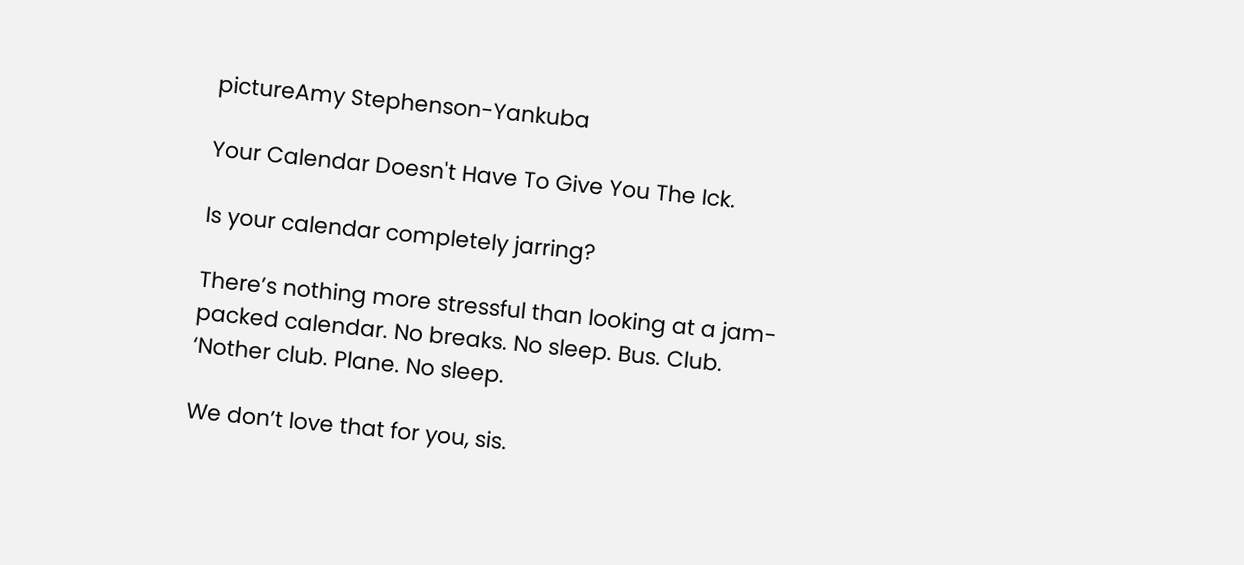pictureAmy Stephenson-Yankuba

Your Calendar Doesn't Have To Give You The Ick.

Is your calendar completely jarring?

There’s nothing more stressful than looking at a jam-packed calendar. No breaks. No sleep. Bus. Club. ‘Nother club. Plane. No sleep.

We don’t love that for you, sis.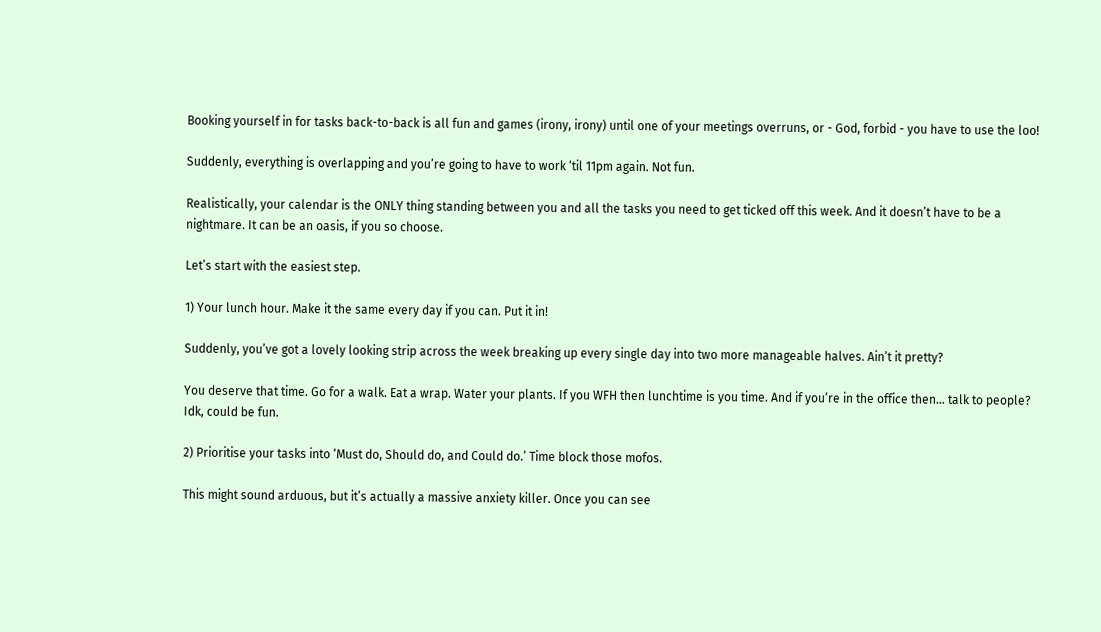Booking yourself in for tasks back-to-back is all fun and games (irony, irony) until one of your meetings overruns, or - God, forbid - you have to use the loo!

Suddenly, everything is overlapping and you’re going to have to work ‘til 11pm again. Not fun.

Realistically, your calendar is the ONLY thing standing between you and all the tasks you need to get ticked off this week. And it doesn’t have to be a nightmare. It can be an oasis, if you so choose.

Let’s start with the easiest step.

1) Your lunch hour. Make it the same every day if you can. Put it in!

Suddenly, you’ve got a lovely looking strip across the week breaking up every single day into two more manageable halves. Ain’t it pretty?

You deserve that time. Go for a walk. Eat a wrap. Water your plants. If you WFH then lunchtime is you time. And if you’re in the office then… talk to people? Idk, could be fun.

2) Prioritise your tasks into ‘Must do, Should do, and Could do.’ Time block those mofos.

This might sound arduous, but it’s actually a massive anxiety killer. Once you can see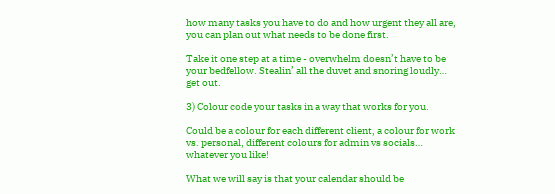how many tasks you have to do and how urgent they all are, you can plan out what needs to be done first.

Take it one step at a time - overwhelm doesn’t have to be your bedfellow. Stealin’ all the duvet and snoring loudly… get out.

3) Colour code your tasks in a way that works for you.

Could be a colour for each different client, a colour for work vs. personal, different colours for admin vs socials… whatever you like!

What we will say is that your calendar should be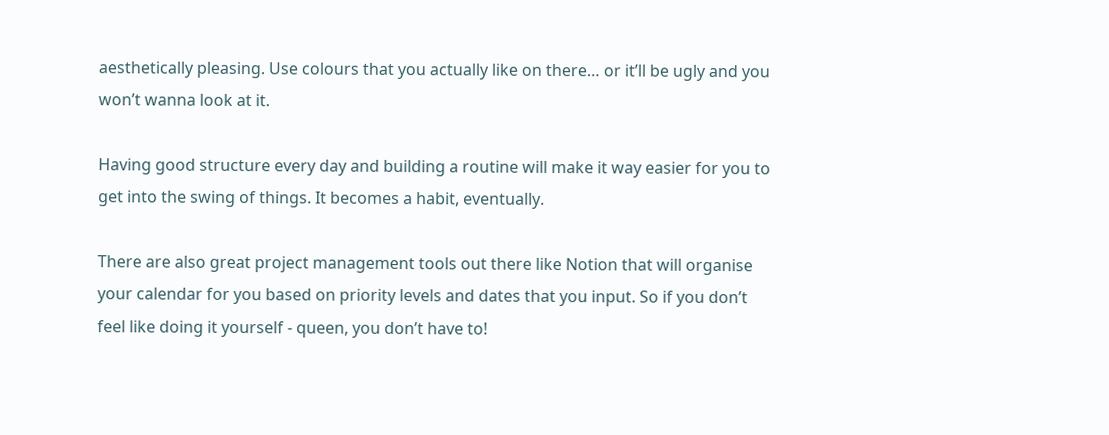aesthetically pleasing. Use colours that you actually like on there… or it’ll be ugly and you won’t wanna look at it.

Having good structure every day and building a routine will make it way easier for you to get into the swing of things. It becomes a habit, eventually.

There are also great project management tools out there like Notion that will organise your calendar for you based on priority levels and dates that you input. So if you don’t feel like doing it yourself - queen, you don’t have to!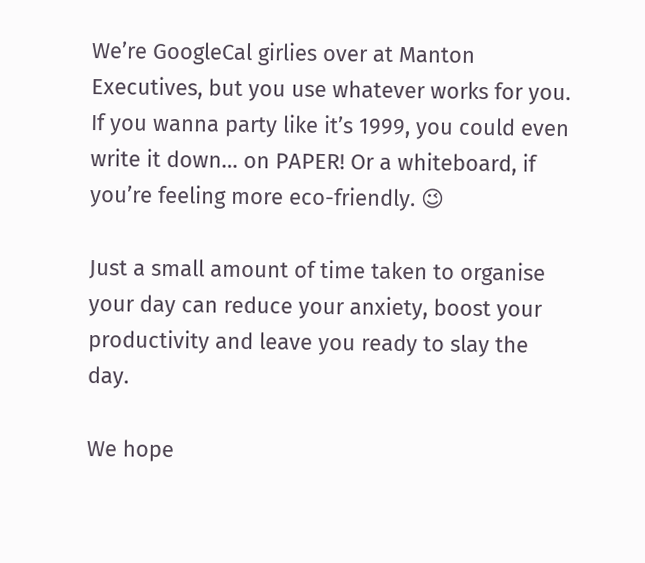We’re GoogleCal girlies over at Manton Executives, but you use whatever works for you. If you wanna party like it’s 1999, you could even write it down… on PAPER! Or a whiteboard, if you’re feeling more eco-friendly. 😉

Just a small amount of time taken to organise your day can reduce your anxiety, boost your productivity and leave you ready to slay the day.

We hope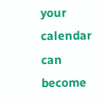your calendar can become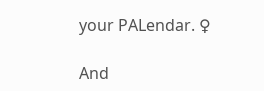your PALendar. ♀

And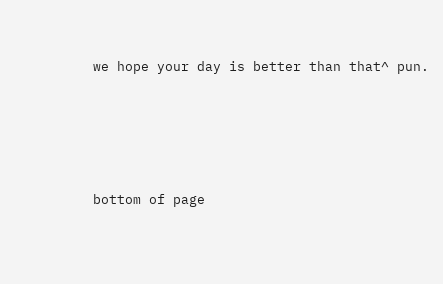we hope your day is better than that^ pun.




bottom of page